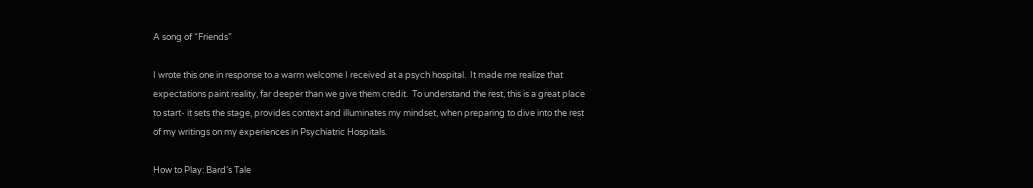A song of “Friends”

I wrote this one in response to a warm welcome I received at a psych hospital.  It made me realize that expectations paint reality, far deeper than we give them credit.  To understand the rest, this is a great place to start- it sets the stage, provides context and illuminates my mindset, when preparing to dive into the rest of my writings on my experiences in Psychiatric Hospitals.

How to Play: Bard’s Tale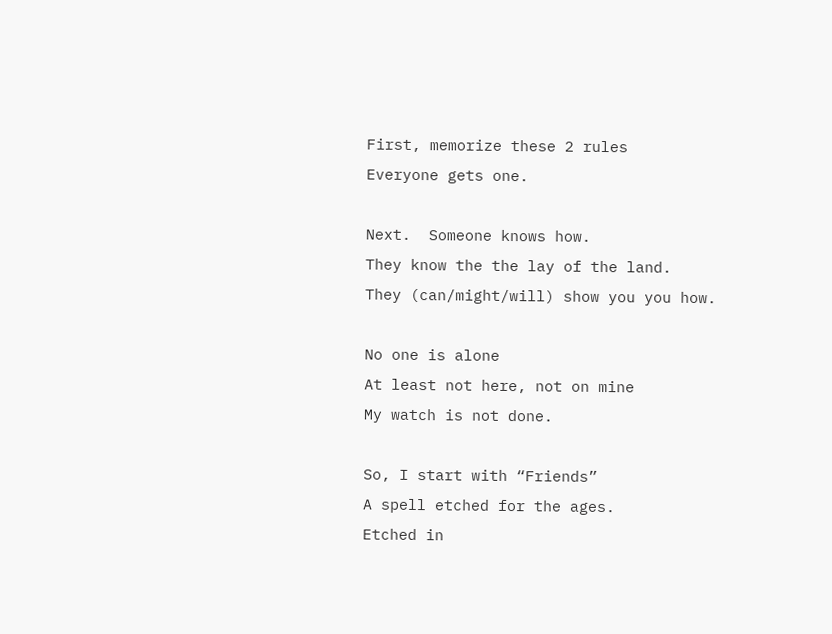First, memorize these 2 rules
Everyone gets one.

Next.  Someone knows how.
They know the the lay of the land.
They (can/might/will) show you you how.

No one is alone
At least not here, not on mine
My watch is not done.

So, I start with “Friends”
A spell etched for the ages.
Etched in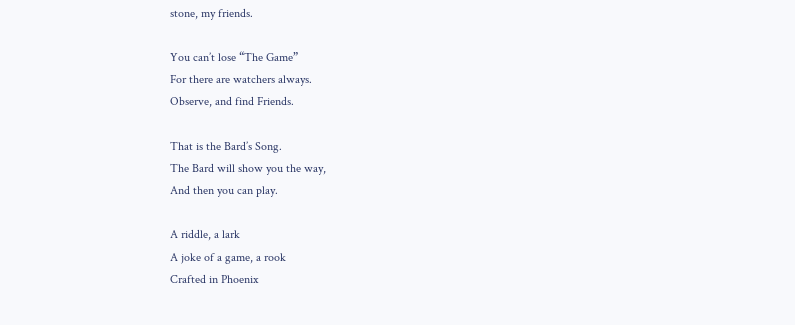stone, my friends.

You can’t lose “The Game”
For there are watchers always.
Observe, and find Friends.

That is the Bard’s Song.
The Bard will show you the way,
And then you can play.

A riddle, a lark
A joke of a game, a rook
Crafted in Phoenix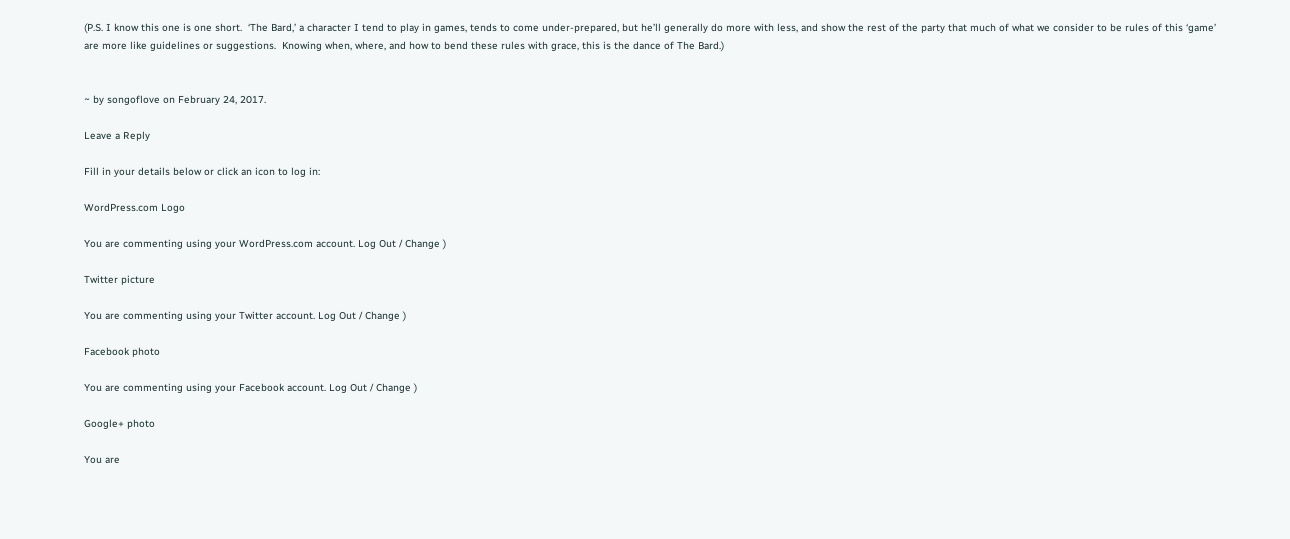(P.S. I know this one is one short.  ‘The Bard,’ a character I tend to play in games, tends to come under-prepared, but he’ll generally do more with less, and show the rest of the party that much of what we consider to be rules of this ‘game’ are more like guidelines or suggestions.  Knowing when, where, and how to bend these rules with grace, this is the dance of The Bard.)


~ by songoflove on February 24, 2017.

Leave a Reply

Fill in your details below or click an icon to log in:

WordPress.com Logo

You are commenting using your WordPress.com account. Log Out / Change )

Twitter picture

You are commenting using your Twitter account. Log Out / Change )

Facebook photo

You are commenting using your Facebook account. Log Out / Change )

Google+ photo

You are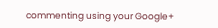commenting using your Google+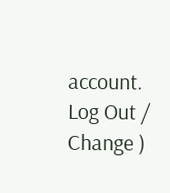account. Log Out / Change )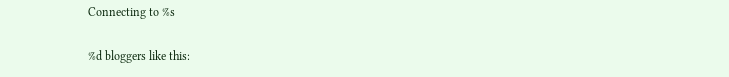Connecting to %s

%d bloggers like this: